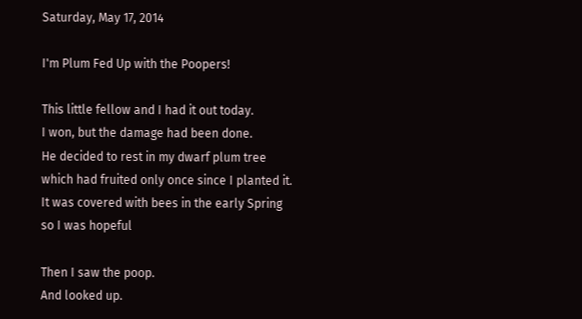Saturday, May 17, 2014

I'm Plum Fed Up with the Poopers!

This little fellow and I had it out today.
I won, but the damage had been done.
He decided to rest in my dwarf plum tree
which had fruited only once since I planted it.
It was covered with bees in the early Spring
so I was hopeful

Then I saw the poop.
And looked up.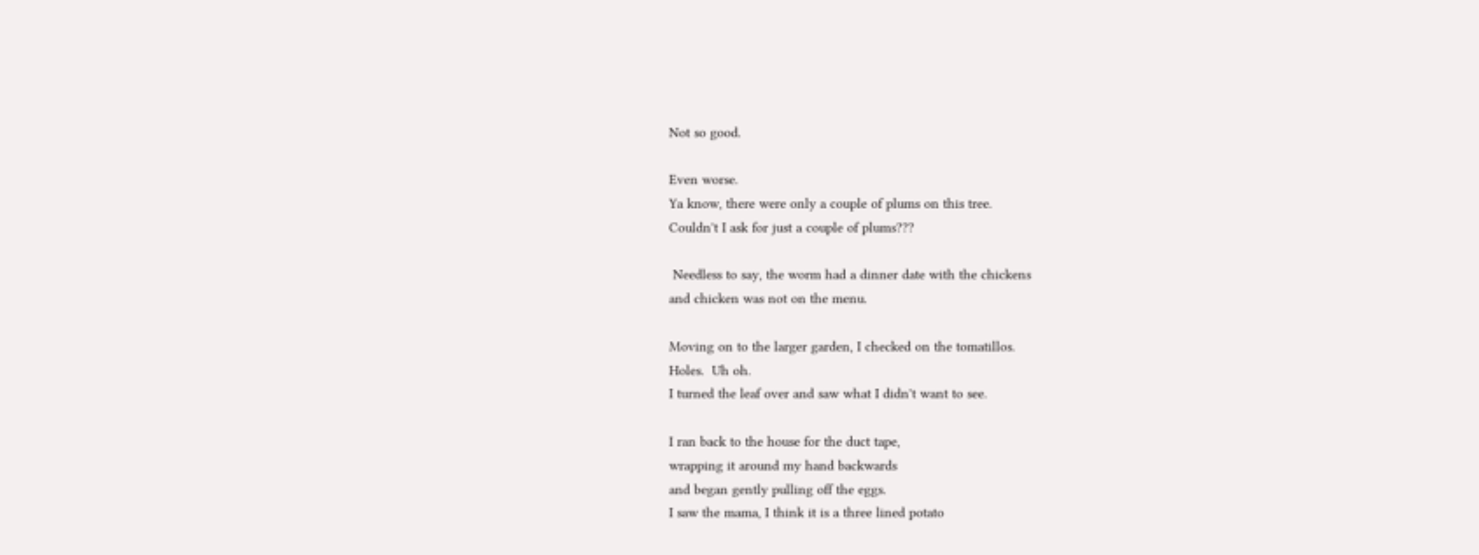Not so good.

Even worse.
Ya know, there were only a couple of plums on this tree.
Couldn't I ask for just a couple of plums???

 Needless to say, the worm had a dinner date with the chickens
and chicken was not on the menu.

Moving on to the larger garden, I checked on the tomatillos.
Holes.  Uh oh.
I turned the leaf over and saw what I didn't want to see.

I ran back to the house for the duct tape,
wrapping it around my hand backwards
and began gently pulling off the eggs.
I saw the mama, I think it is a three lined potato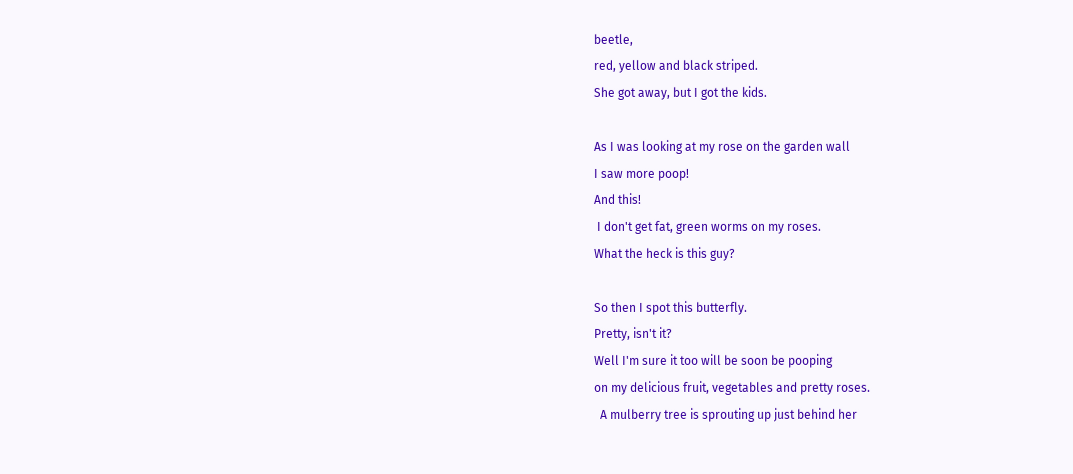beetle,
red, yellow and black striped.
She got away, but I got the kids.

As I was looking at my rose on the garden wall
I saw more poop!
And this!
 I don't get fat, green worms on my roses.
What the heck is this guy?

So then I spot this butterfly.
Pretty, isn't it?
Well I'm sure it too will be soon be pooping
on my delicious fruit, vegetables and pretty roses.
  A mulberry tree is sprouting up just behind her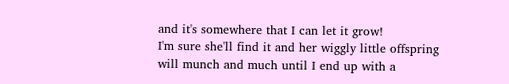and it's somewhere that I can let it grow!
I'm sure she'll find it and her wiggly little offspring
will munch and much until I end up with a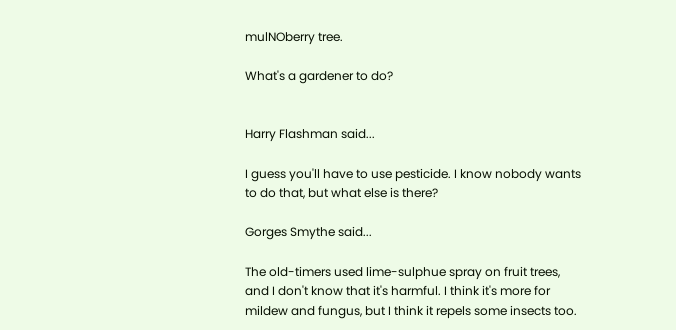mulNOberry tree.

What's a gardener to do?


Harry Flashman said...

I guess you'll have to use pesticide. I know nobody wants to do that, but what else is there?

Gorges Smythe said...

The old-timers used lime-sulphue spray on fruit trees, and I don't know that it's harmful. I think it's more for mildew and fungus, but I think it repels some insects too.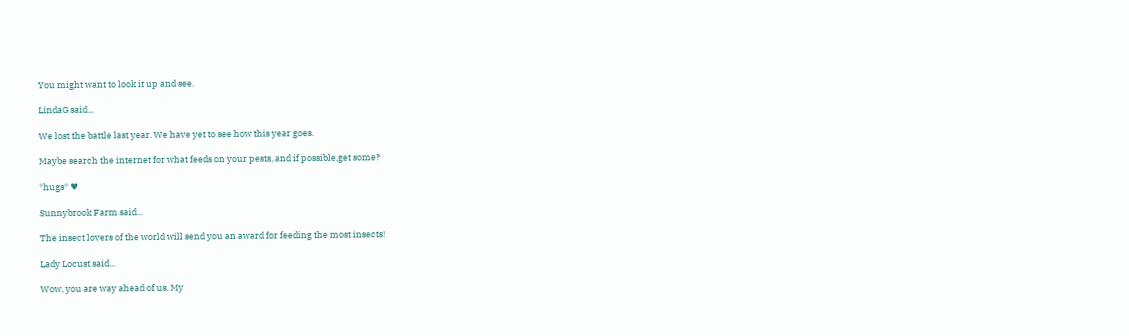You might want to look it up and see.

LindaG said...

We lost the battle last year. We have yet to see how this year goes.

Maybe search the internet for what feeds on your pests, and if possible,get some?

*hugs* ♥

Sunnybrook Farm said...

The insect lovers of the world will send you an award for feeding the most insects!

Lady Locust said...

Wow, you are way ahead of us. My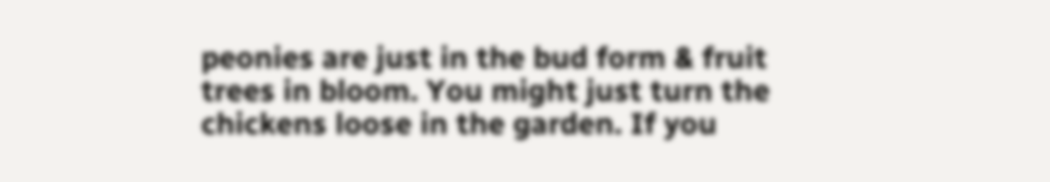peonies are just in the bud form & fruit trees in bloom. You might just turn the chickens loose in the garden. If you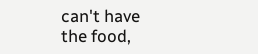can't have the food,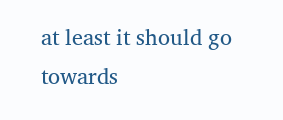at least it should go towards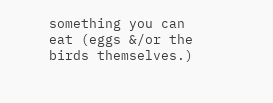something you can eat (eggs &/or the birds themselves.)